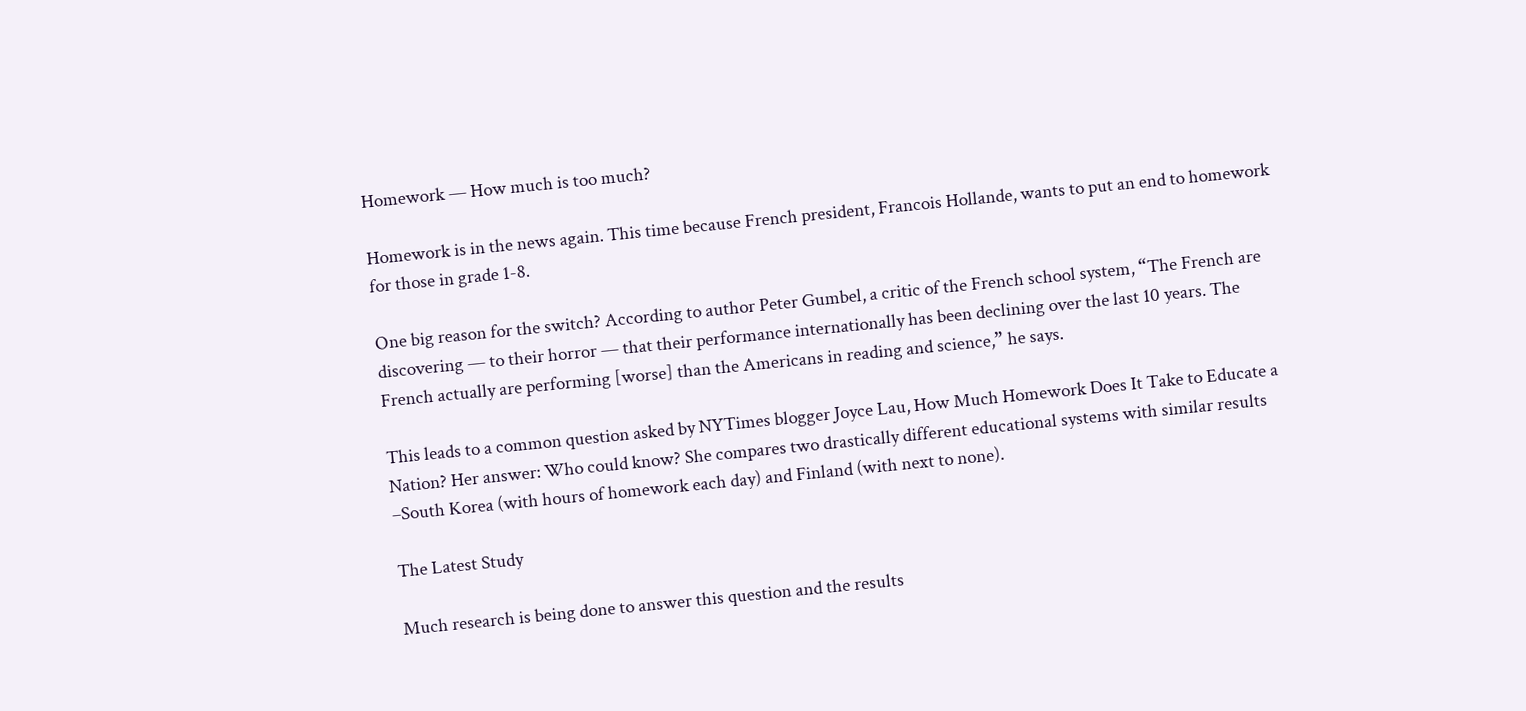Homework — How much is too much?

Homework is in the news again. This time because French president, Francois Hollande, wants to put an end to homework for those in grade 1-8.

One big reason for the switch? According to author Peter Gumbel, a critic of the French school system, “The French are discovering — to their horror — that their performance internationally has been declining over the last 10 years. The French actually are performing [worse] than the Americans in reading and science,” he says.

This leads to a common question asked by NYTimes blogger Joyce Lau, How Much Homework Does It Take to Educate a Nation? Her answer: Who could know? She compares two drastically different educational systems with similar results –South Korea (with hours of homework each day) and Finland (with next to none).

The Latest Study

Much research is being done to answer this question and the results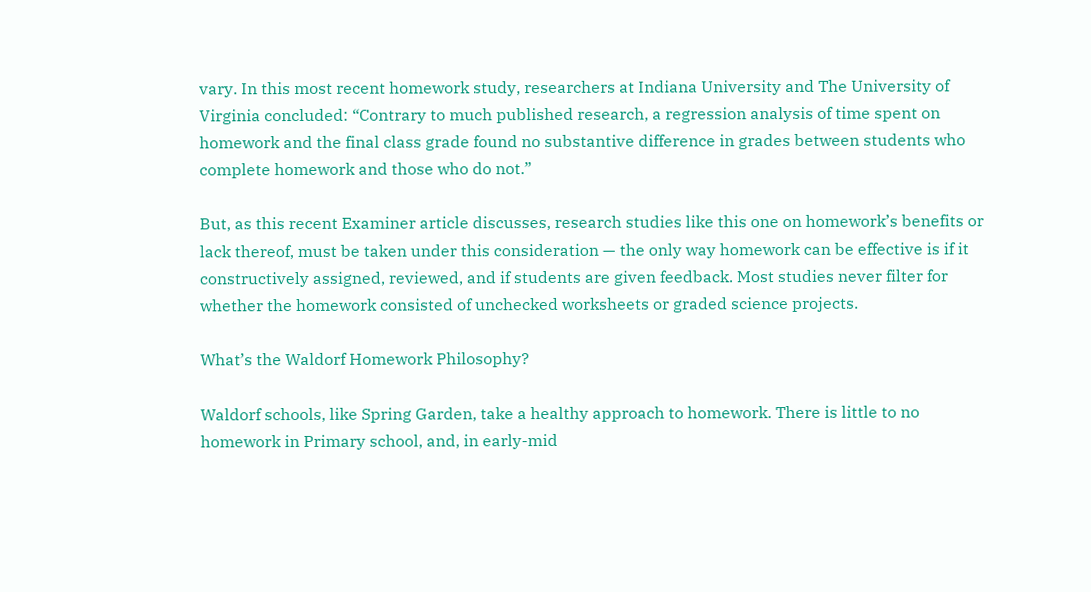vary. In this most recent homework study, researchers at Indiana University and The University of Virginia concluded: “Contrary to much published research, a regression analysis of time spent on homework and the final class grade found no substantive difference in grades between students who complete homework and those who do not.”

But, as this recent Examiner article discusses, research studies like this one on homework’s benefits or lack thereof, must be taken under this consideration — the only way homework can be effective is if it constructively assigned, reviewed, and if students are given feedback. Most studies never filter for whether the homework consisted of unchecked worksheets or graded science projects.

What’s the Waldorf Homework Philosophy?

Waldorf schools, like Spring Garden, take a healthy approach to homework. There is little to no homework in Primary school, and, in early-mid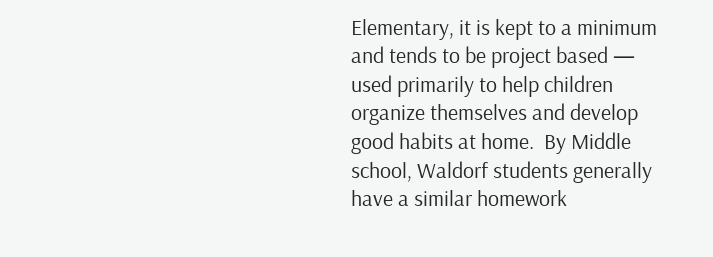Elementary, it is kept to a minimum and tends to be project based — used primarily to help children organize themselves and develop good habits at home.  By Middle school, Waldorf students generally have a similar homework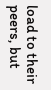load to their peers, but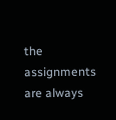the assignments are always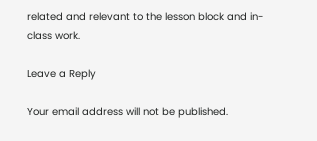related and relevant to the lesson block and in-class work.

Leave a Reply

Your email address will not be published.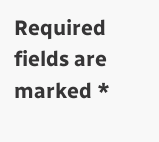Required fields are marked *